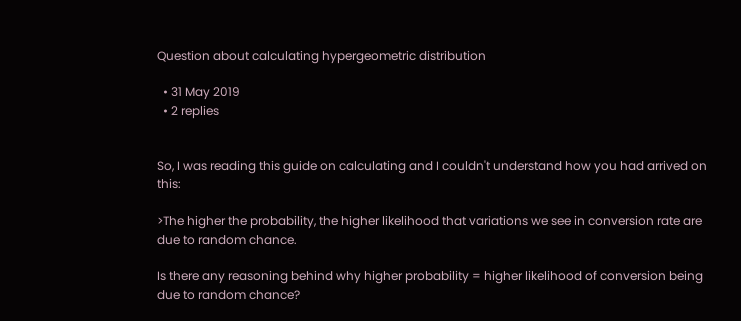Question about calculating hypergeometric distribution

  • 31 May 2019
  • 2 replies


So, I was reading this guide on calculating and I couldn't understand how you had arrived on this:

>The higher the probability, the higher likelihood that variations we see in conversion rate are due to random chance.

Is there any reasoning behind why higher probability = higher likelihood of conversion being due to random chance?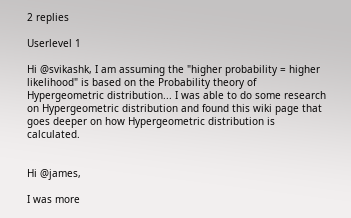2 replies

Userlevel 1

Hi @svikashk, I am assuming the "higher probability = higher likelihood" is based on the Probability theory of Hypergeometric distribution... I was able to do some research on Hypergeometric distribution and found this wiki page that goes deeper on how Hypergeometric distribution is calculated.


Hi @james,

I was more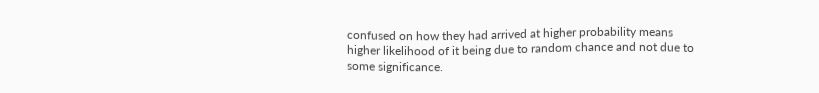confused on how they had arrived at higher probability means higher likelihood of it being due to random chance and not due to some significance.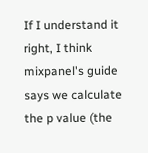If I understand it right, I think mixpanel's guide says we calculate the p value (the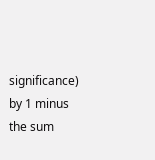significance) by 1 minus the sum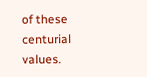of these centurial values.